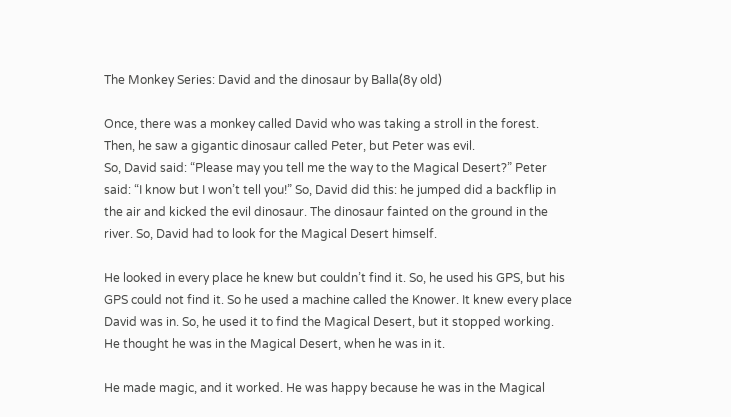The Monkey Series: David and the dinosaur by Balla(8y old)

Once, there was a monkey called David who was taking a stroll in the forest. Then, he saw a gigantic dinosaur called Peter, but Peter was evil.
So, David said: “Please may you tell me the way to the Magical Desert?” Peter said: “I know but I won’t tell you!” So, David did this: he jumped did a backflip in the air and kicked the evil dinosaur. The dinosaur fainted on the ground in the river. So, David had to look for the Magical Desert himself.

He looked in every place he knew but couldn’t find it. So, he used his GPS, but his GPS could not find it. So he used a machine called the Knower. It knew every place David was in. So, he used it to find the Magical Desert, but it stopped working. He thought he was in the Magical Desert, when he was in it.

He made magic, and it worked. He was happy because he was in the Magical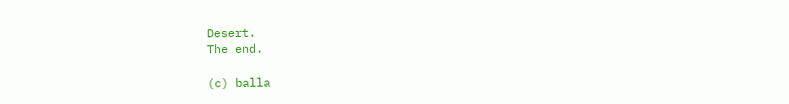Desert.
The end.

(c) balla